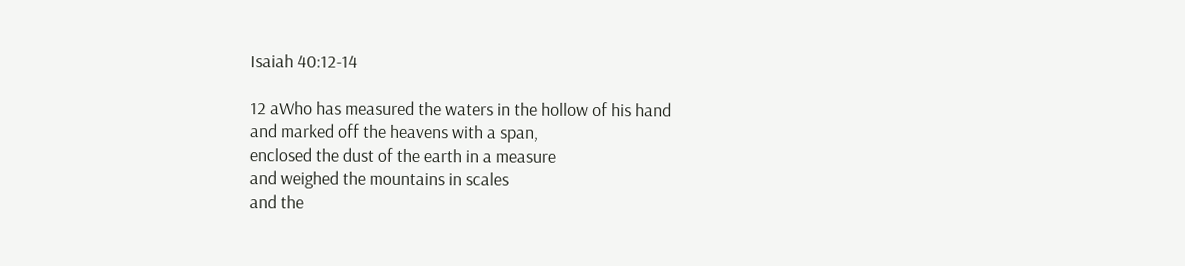Isaiah 40:12-14

12 aWho has measured the waters in the hollow of his hand
and marked off the heavens with a span,
enclosed the dust of the earth in a measure
and weighed the mountains in scales
and the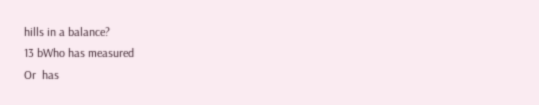hills in a balance?
13 bWho has measured
Or  has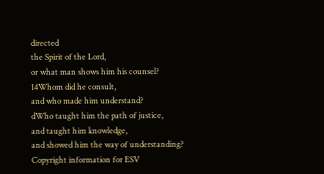directed
the Spirit of the Lord,
or what man shows him his counsel?
14Whom did he consult,
and who made him understand?
dWho taught him the path of justice,
and taught him knowledge,
and showed him the way of understanding?
Copyright information for ESV